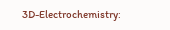3D-Electrochemistry: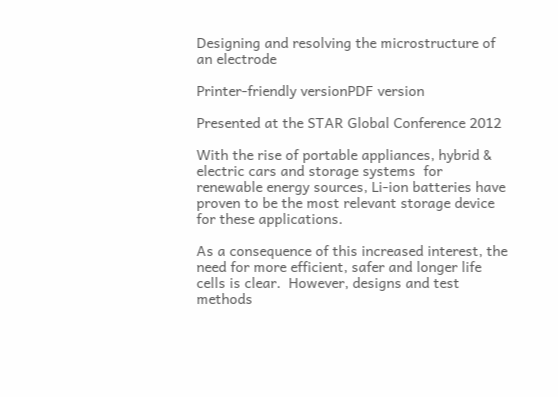Designing and resolving the microstructure of an electrode

Printer-friendly versionPDF version

Presented at the STAR Global Conference 2012

With the rise of portable appliances, hybrid & electric cars and storage systems  for renewable energy sources, Li-ion batteries have proven to be the most relevant storage device for these applications.

As a consequence of this increased interest, the need for more efficient, safer and longer life cells is clear.  However, designs and test methods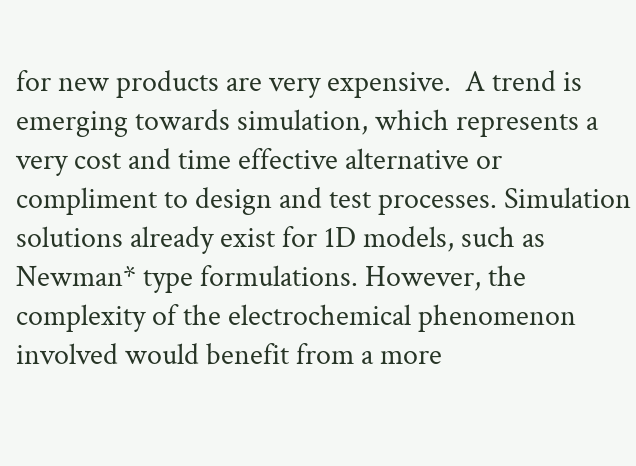for new products are very expensive.  A trend is emerging towards simulation, which represents a very cost and time effective alternative or compliment to design and test processes. Simulation solutions already exist for 1D models, such as Newman* type formulations. However, the complexity of the electrochemical phenomenon involved would benefit from a more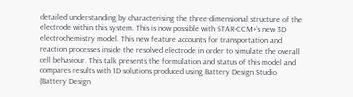detailed understanding by characterising the three-dimensional structure of the electrode within this system. This is now possible with STAR-CCM+’s new 3D electrochemistry model. This new feature accounts for transportation and reaction processes inside the resolved electrode in order to simulate the overall cell behaviour. This talk presents the formulation and status of this model and compares results with 1D solutions produced using Battery Design Studio (Battery Design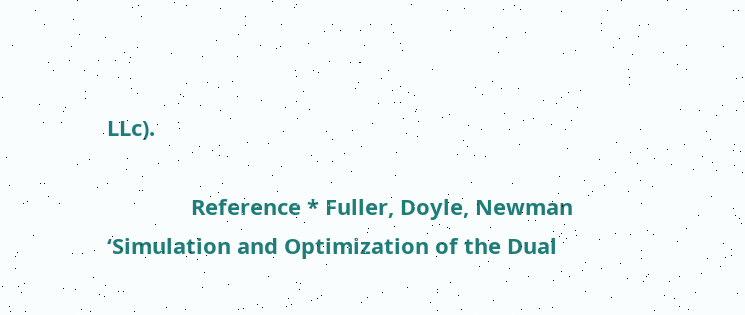LLc).

              Reference * Fuller, Doyle, Newman ‘Simulation and Optimization of the Dual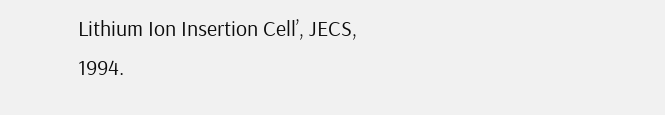Lithium Ion Insertion Cell’, JECS, 1994.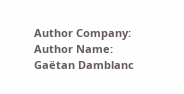Author Company:
Author Name:
Gaëtan Damblanc